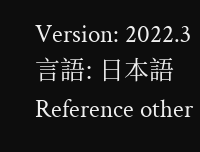Version: 2022.3
言語: 日本語
Reference other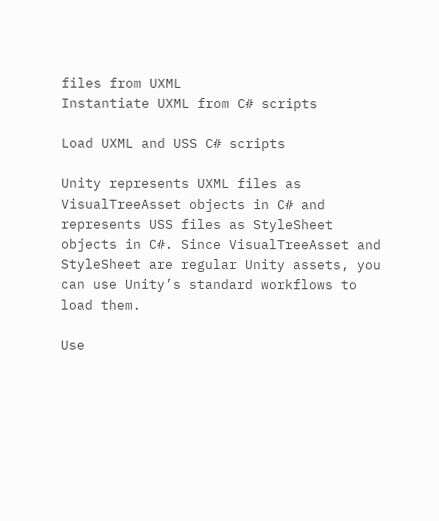files from UXML
Instantiate UXML from C# scripts

Load UXML and USS C# scripts

Unity represents UXML files as VisualTreeAsset objects in C# and represents USS files as StyleSheet objects in C#. Since VisualTreeAsset and StyleSheet are regular Unity assets, you can use Unity’s standard workflows to load them.

Use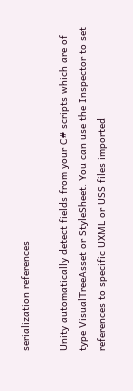serialization references

Unity automatically detect fields from your C# scripts which are of type VisualTreeAsset or StyleSheet. You can use the Inspector to set references to specific UXML or USS files imported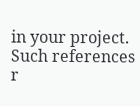in your project. Such references r